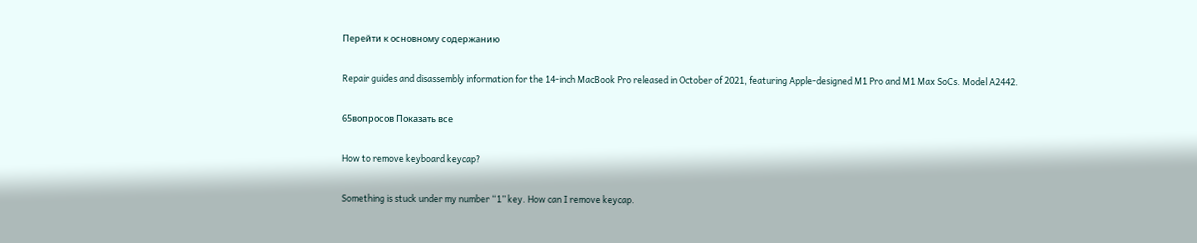Перейти к основному содержанию

Repair guides and disassembly information for the 14-inch MacBook Pro released in October of 2021, featuring Apple-designed M1 Pro and M1 Max SoCs. Model A2442.

65вопросов Показать все

How to remove keyboard keycap?

Something is stuck under my number “1” key. How can I remove keycap.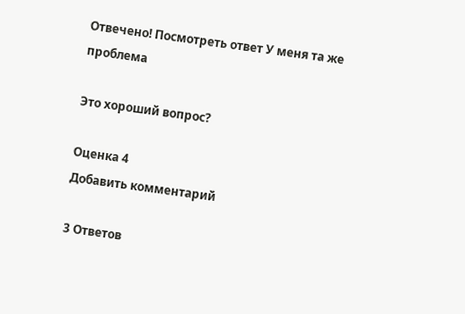Отвечено! Посмотреть ответ У меня та же проблема

Это хороший вопрос?

Оценка 4
Добавить комментарий

3 Ответов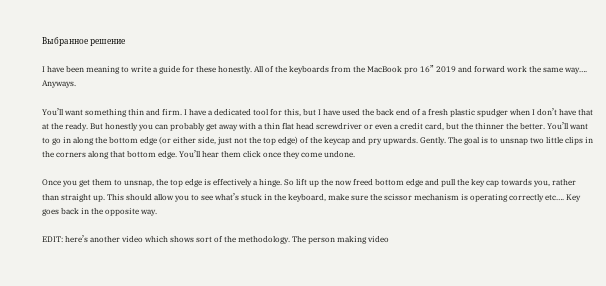Выбранное решение

I have been meaning to write a guide for these honestly. All of the keyboards from the MacBook pro 16” 2019 and forward work the same way…. Anyways.

You’ll want something thin and firm. I have a dedicated tool for this, but I have used the back end of a fresh plastic spudger when I don’t have that at the ready. But honestly you can probably get away with a thin flat head screwdriver or even a credit card, but the thinner the better. You’ll want to go in along the bottom edge (or either side, just not the top edge) of the keycap and pry upwards. Gently. The goal is to unsnap two little clips in the corners along that bottom edge. You’ll hear them click once they come undone.

Once you get them to unsnap, the top edge is effectively a hinge. So lift up the now freed bottom edge and pull the key cap towards you, rather than straight up. This should allow you to see what’s stuck in the keyboard, make sure the scissor mechanism is operating correctly etc…. Key goes back in the opposite way.

EDIT: here’s another video which shows sort of the methodology. The person making video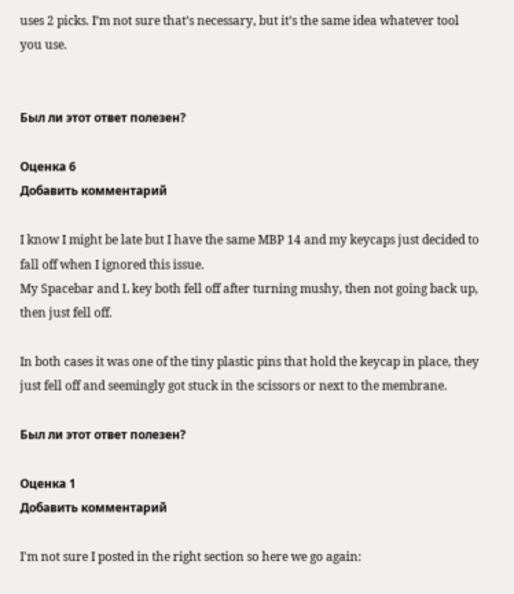uses 2 picks. I’m not sure that’s necessary, but it’s the same idea whatever tool you use.


Был ли этот ответ полезен?

Оценка 6
Добавить комментарий

I know I might be late but I have the same MBP 14 and my keycaps just decided to fall off when I ignored this issue.
My Spacebar and L key both fell off after turning mushy, then not going back up, then just fell off.

In both cases it was one of the tiny plastic pins that hold the keycap in place, they just fell off and seemingly got stuck in the scissors or next to the membrane.

Был ли этот ответ полезен?

Оценка 1
Добавить комментарий

I'm not sure I posted in the right section so here we go again: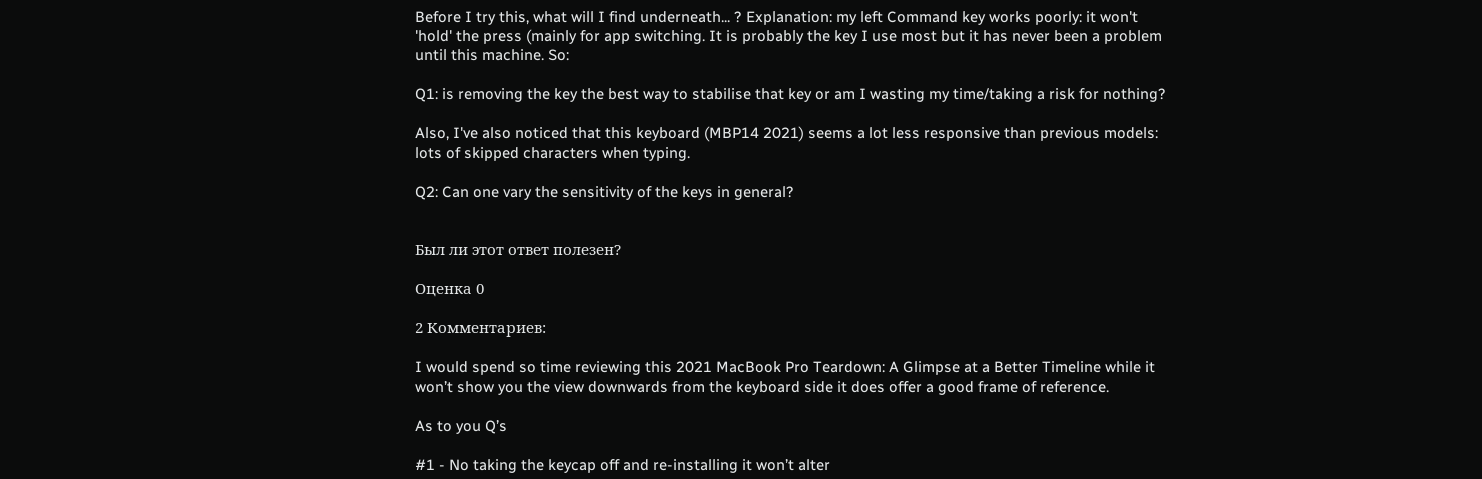Before I try this, what will I find underneath... ? Explanation: my left Command key works poorly: it won't 'hold' the press (mainly for app switching. It is probably the key I use most but it has never been a problem until this machine. So:

Q1: is removing the key the best way to stabilise that key or am I wasting my time/taking a risk for nothing?

Also, I've also noticed that this keyboard (MBP14 2021) seems a lot less responsive than previous models: lots of skipped characters when typing.

Q2: Can one vary the sensitivity of the keys in general?


Был ли этот ответ полезен?

Оценка 0

2 Комментариев:

I would spend so time reviewing this 2021 MacBook Pro Teardown: A Glimpse at a Better Timeline while it won’t show you the view downwards from the keyboard side it does offer a good frame of reference.

As to you Q’s

#1 - No taking the keycap off and re-installing it won’t alter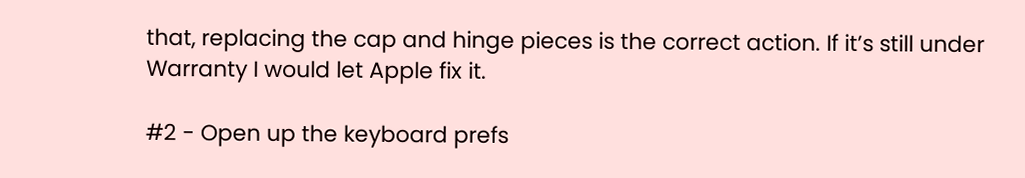that, replacing the cap and hinge pieces is the correct action. If it’s still under Warranty I would let Apple fix it.

#2 - Open up the keyboard prefs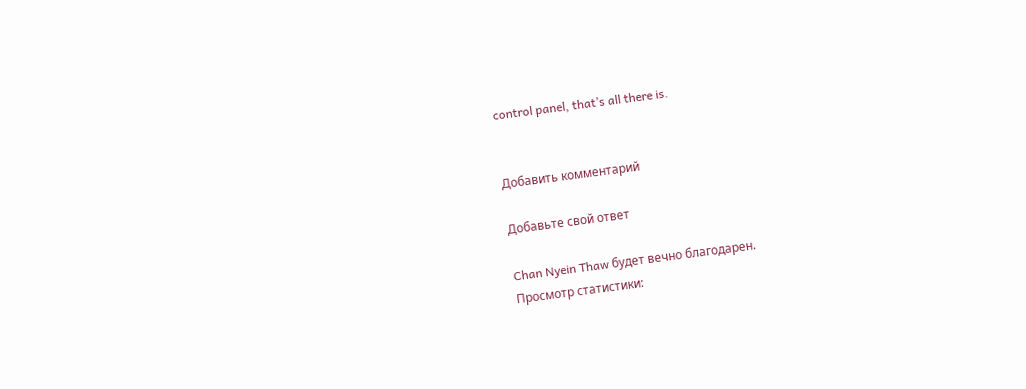control panel, that’s all there is.


Добавить комментарий

Добавьте свой ответ

Chan Nyein Thaw будет вечно благодарен.
Просмотр статистики: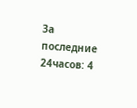За последние 24часов: 4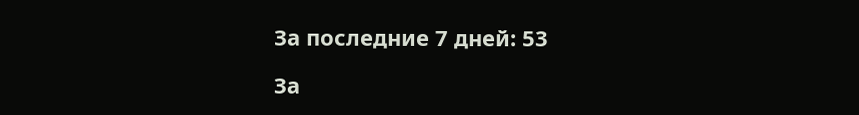За последние 7 дней: 53

За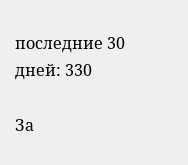последние 30 дней: 330

За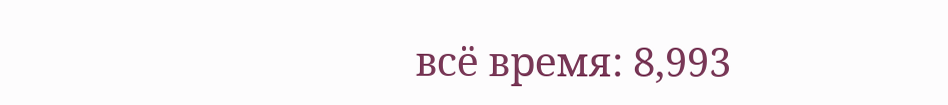всё время: 8,993